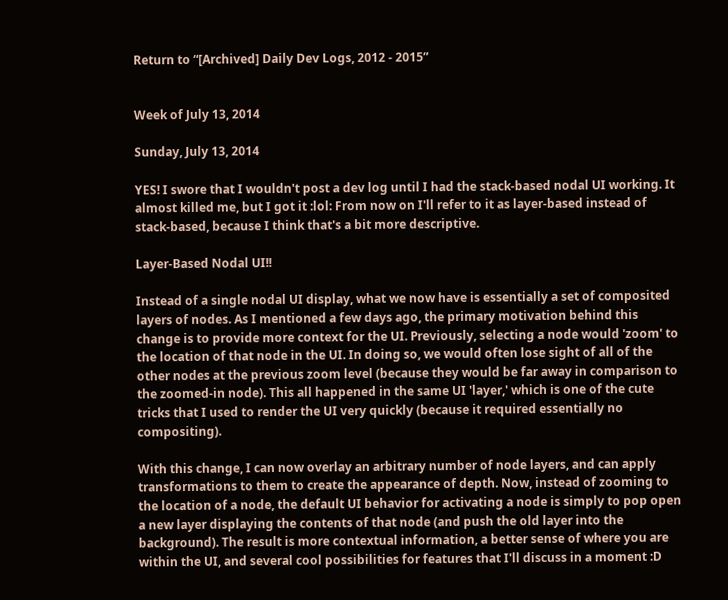Return to “[Archived] Daily Dev Logs, 2012 - 2015”


Week of July 13, 2014

Sunday, July 13, 2014

YES! I swore that I wouldn't post a dev log until I had the stack-based nodal UI working. It almost killed me, but I got it :lol: From now on I'll refer to it as layer-based instead of stack-based, because I think that's a bit more descriptive.

Layer-Based Nodal UI!!

Instead of a single nodal UI display, what we now have is essentially a set of composited layers of nodes. As I mentioned a few days ago, the primary motivation behind this change is to provide more context for the UI. Previously, selecting a node would 'zoom' to the location of that node in the UI. In doing so, we would often lose sight of all of the other nodes at the previous zoom level (because they would be far away in comparison to the zoomed-in node). This all happened in the same UI 'layer,' which is one of the cute tricks that I used to render the UI very quickly (because it required essentially no compositing).

With this change, I can now overlay an arbitrary number of node layers, and can apply transformations to them to create the appearance of depth. Now, instead of zooming to the location of a node, the default UI behavior for activating a node is simply to pop open a new layer displaying the contents of that node (and push the old layer into the background). The result is more contextual information, a better sense of where you are within the UI, and several cool possibilities for features that I'll discuss in a moment :D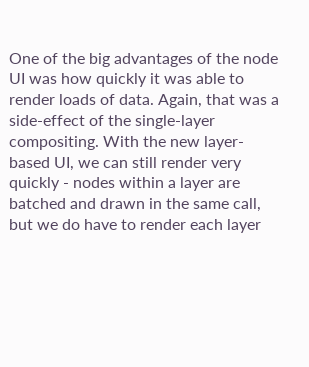One of the big advantages of the node UI was how quickly it was able to render loads of data. Again, that was a side-effect of the single-layer compositing. With the new layer-based UI, we can still render very quickly - nodes within a layer are batched and drawn in the same call, but we do have to render each layer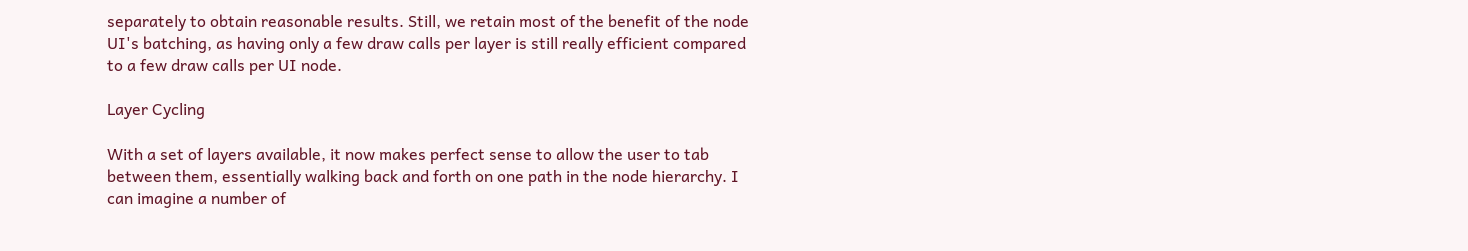separately to obtain reasonable results. Still, we retain most of the benefit of the node UI's batching, as having only a few draw calls per layer is still really efficient compared to a few draw calls per UI node.

Layer Cycling

With a set of layers available, it now makes perfect sense to allow the user to tab between them, essentially walking back and forth on one path in the node hierarchy. I can imagine a number of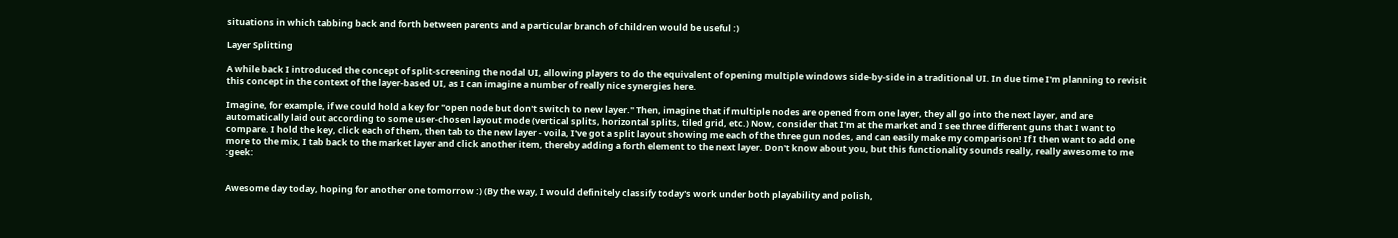situations in which tabbing back and forth between parents and a particular branch of children would be useful :)

Layer Splitting

A while back I introduced the concept of split-screening the nodal UI, allowing players to do the equivalent of opening multiple windows side-by-side in a traditional UI. In due time I'm planning to revisit this concept in the context of the layer-based UI, as I can imagine a number of really nice synergies here.

Imagine, for example, if we could hold a key for "open node but don't switch to new layer." Then, imagine that if multiple nodes are opened from one layer, they all go into the next layer, and are automatically laid out according to some user-chosen layout mode (vertical splits, horizontal splits, tiled grid, etc.) Now, consider that I'm at the market and I see three different guns that I want to compare. I hold the key, click each of them, then tab to the new layer - voila, I've got a split layout showing me each of the three gun nodes, and can easily make my comparison! If I then want to add one more to the mix, I tab back to the market layer and click another item, thereby adding a forth element to the next layer. Don't know about you, but this functionality sounds really, really awesome to me :geek:


Awesome day today, hoping for another one tomorrow :) (By the way, I would definitely classify today's work under both playability and polish,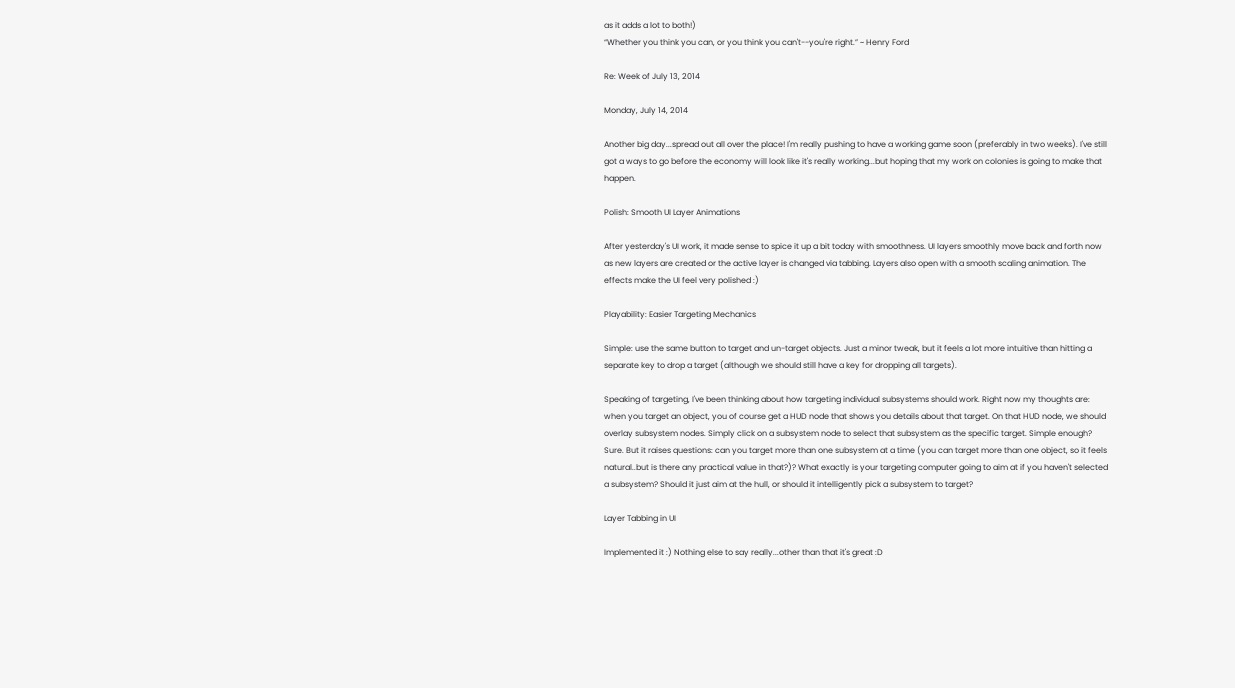as it adds a lot to both!)
“Whether you think you can, or you think you can't--you're right.” ~ Henry Ford

Re: Week of July 13, 2014

Monday, July 14, 2014

Another big day...spread out all over the place! I'm really pushing to have a working game soon (preferably in two weeks). I've still got a ways to go before the economy will look like it's really working...but hoping that my work on colonies is going to make that happen.

Polish: Smooth UI Layer Animations

After yesterday's UI work, it made sense to spice it up a bit today with smoothness. UI layers smoothly move back and forth now as new layers are created or the active layer is changed via tabbing. Layers also open with a smooth scaling animation. The effects make the UI feel very polished :)

Playability: Easier Targeting Mechanics

Simple: use the same button to target and un-target objects. Just a minor tweak, but it feels a lot more intuitive than hitting a separate key to drop a target (although we should still have a key for dropping all targets).

Speaking of targeting, I've been thinking about how targeting individual subsystems should work. Right now my thoughts are: when you target an object, you of course get a HUD node that shows you details about that target. On that HUD node, we should overlay subsystem nodes. Simply click on a subsystem node to select that subsystem as the specific target. Simple enough? Sure. But it raises questions: can you target more than one subsystem at a time (you can target more than one object, so it feels natural..but is there any practical value in that?)? What exactly is your targeting computer going to aim at if you haven't selected a subsystem? Should it just aim at the hull, or should it intelligently pick a subsystem to target?

Layer Tabbing in UI

Implemented it :) Nothing else to say really...other than that it's great :D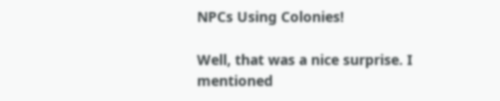NPCs Using Colonies!

Well, that was a nice surprise. I mentioned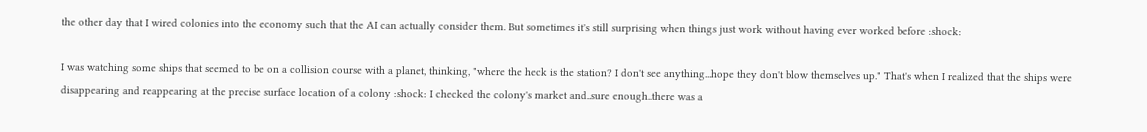the other day that I wired colonies into the economy such that the AI can actually consider them. But sometimes it's still surprising when things just work without having ever worked before :shock:

I was watching some ships that seemed to be on a collision course with a planet, thinking, "where the heck is the station? I don't see anything...hope they don't blow themselves up." That's when I realized that the ships were disappearing and reappearing at the precise surface location of a colony :shock: I checked the colony's market and..sure enough..there was a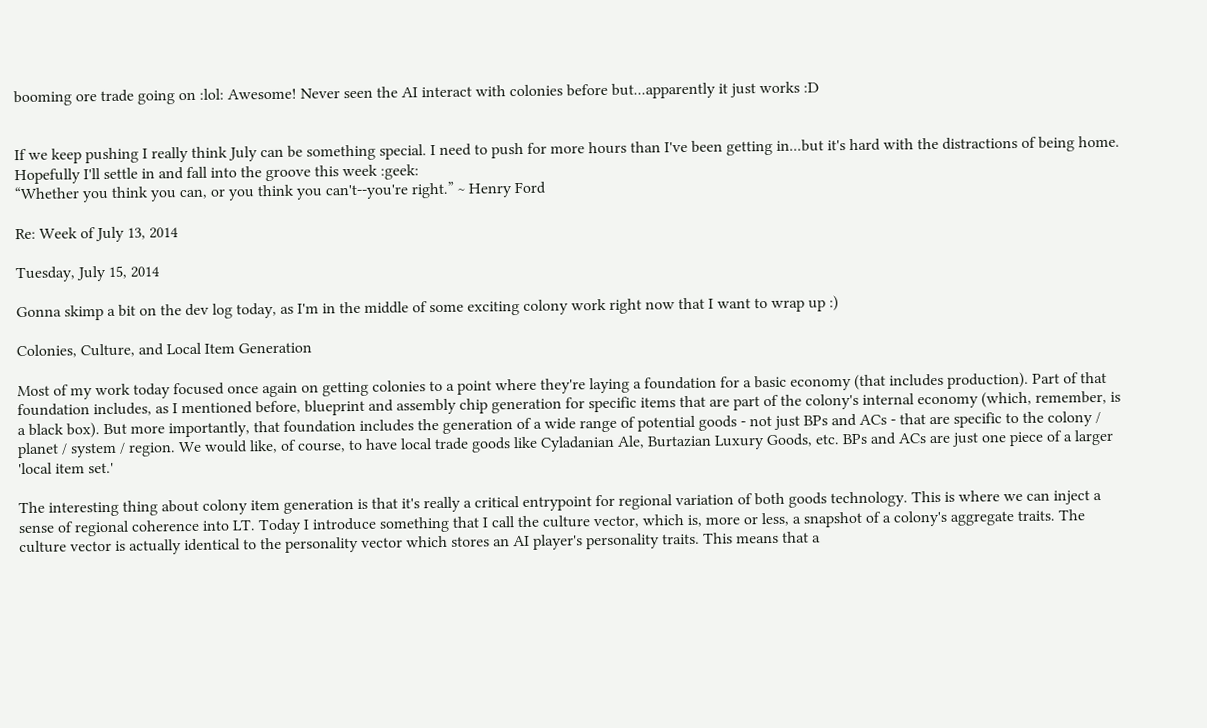booming ore trade going on :lol: Awesome! Never seen the AI interact with colonies before but...apparently it just works :D


If we keep pushing I really think July can be something special. I need to push for more hours than I've been getting in...but it's hard with the distractions of being home. Hopefully I'll settle in and fall into the groove this week :geek:
“Whether you think you can, or you think you can't--you're right.” ~ Henry Ford

Re: Week of July 13, 2014

Tuesday, July 15, 2014

Gonna skimp a bit on the dev log today, as I'm in the middle of some exciting colony work right now that I want to wrap up :)

Colonies, Culture, and Local Item Generation

Most of my work today focused once again on getting colonies to a point where they're laying a foundation for a basic economy (that includes production). Part of that foundation includes, as I mentioned before, blueprint and assembly chip generation for specific items that are part of the colony's internal economy (which, remember, is a black box). But more importantly, that foundation includes the generation of a wide range of potential goods - not just BPs and ACs - that are specific to the colony / planet / system / region. We would like, of course, to have local trade goods like Cyladanian Ale, Burtazian Luxury Goods, etc. BPs and ACs are just one piece of a larger 'local item set.'

The interesting thing about colony item generation is that it's really a critical entrypoint for regional variation of both goods technology. This is where we can inject a sense of regional coherence into LT. Today I introduce something that I call the culture vector, which is, more or less, a snapshot of a colony's aggregate traits. The culture vector is actually identical to the personality vector which stores an AI player's personality traits. This means that a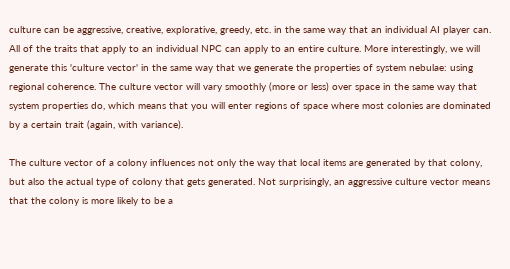culture can be aggressive, creative, explorative, greedy, etc. in the same way that an individual AI player can. All of the traits that apply to an individual NPC can apply to an entire culture. More interestingly, we will generate this 'culture vector' in the same way that we generate the properties of system nebulae: using regional coherence. The culture vector will vary smoothly (more or less) over space in the same way that system properties do, which means that you will enter regions of space where most colonies are dominated by a certain trait (again, with variance).

The culture vector of a colony influences not only the way that local items are generated by that colony, but also the actual type of colony that gets generated. Not surprisingly, an aggressive culture vector means that the colony is more likely to be a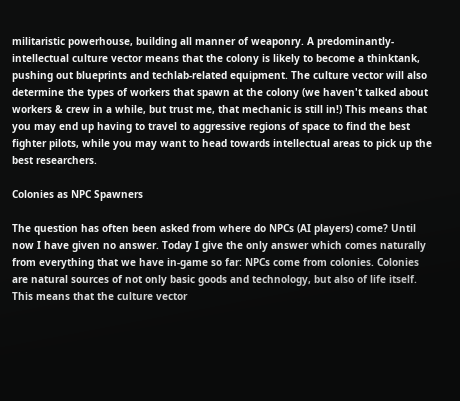militaristic powerhouse, building all manner of weaponry. A predominantly-intellectual culture vector means that the colony is likely to become a thinktank, pushing out blueprints and techlab-related equipment. The culture vector will also determine the types of workers that spawn at the colony (we haven't talked about workers & crew in a while, but trust me, that mechanic is still in!) This means that you may end up having to travel to aggressive regions of space to find the best fighter pilots, while you may want to head towards intellectual areas to pick up the best researchers.

Colonies as NPC Spawners

The question has often been asked from where do NPCs (AI players) come? Until now I have given no answer. Today I give the only answer which comes naturally from everything that we have in-game so far: NPCs come from colonies. Colonies are natural sources of not only basic goods and technology, but also of life itself. This means that the culture vector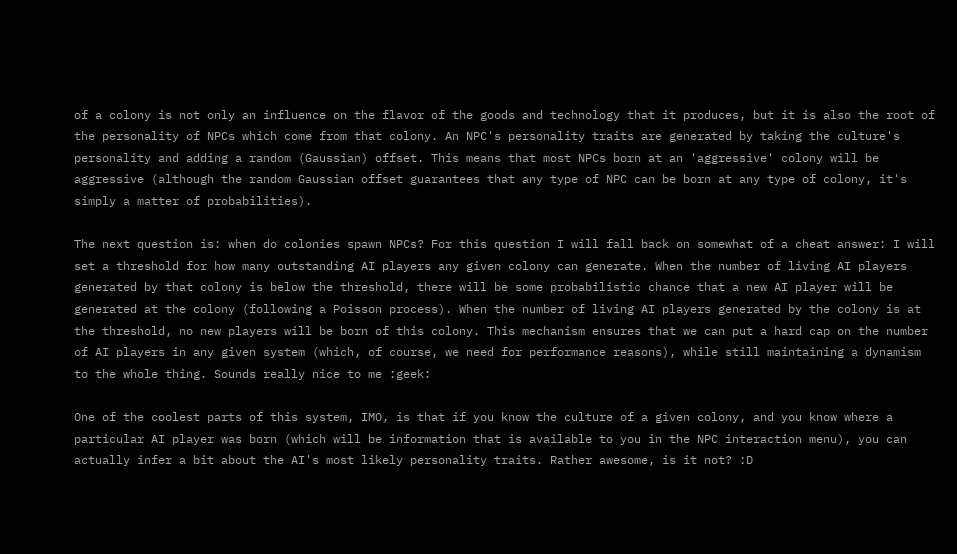of a colony is not only an influence on the flavor of the goods and technology that it produces, but it is also the root of the personality of NPCs which come from that colony. An NPC's personality traits are generated by taking the culture's personality and adding a random (Gaussian) offset. This means that most NPCs born at an 'aggressive' colony will be aggressive (although the random Gaussian offset guarantees that any type of NPC can be born at any type of colony, it's simply a matter of probabilities).

The next question is: when do colonies spawn NPCs? For this question I will fall back on somewhat of a cheat answer: I will set a threshold for how many outstanding AI players any given colony can generate. When the number of living AI players generated by that colony is below the threshold, there will be some probabilistic chance that a new AI player will be generated at the colony (following a Poisson process). When the number of living AI players generated by the colony is at the threshold, no new players will be born of this colony. This mechanism ensures that we can put a hard cap on the number of AI players in any given system (which, of course, we need for performance reasons), while still maintaining a dynamism to the whole thing. Sounds really nice to me :geek:

One of the coolest parts of this system, IMO, is that if you know the culture of a given colony, and you know where a particular AI player was born (which will be information that is available to you in the NPC interaction menu), you can actually infer a bit about the AI's most likely personality traits. Rather awesome, is it not? :D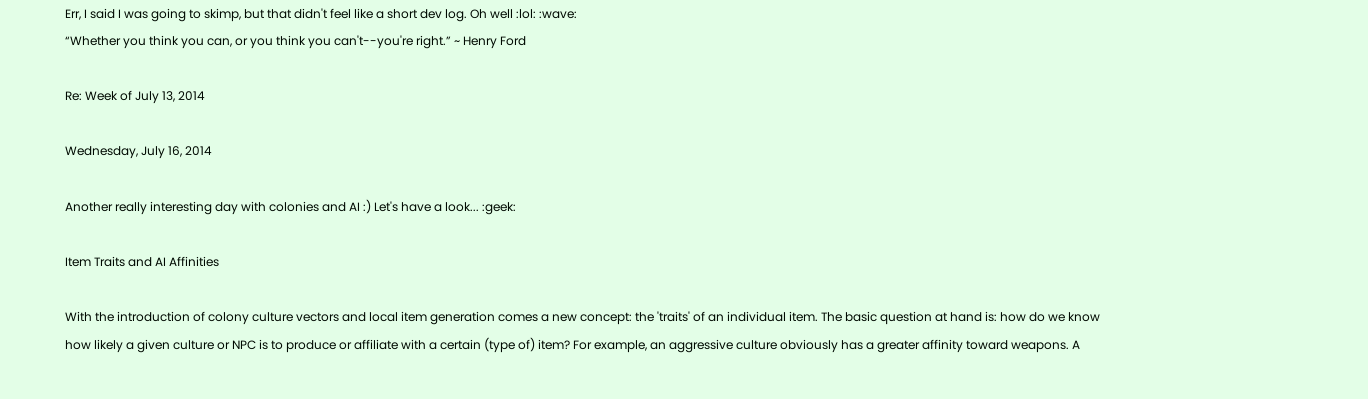Err, I said I was going to skimp, but that didn't feel like a short dev log. Oh well :lol: :wave:
“Whether you think you can, or you think you can't--you're right.” ~ Henry Ford

Re: Week of July 13, 2014

Wednesday, July 16, 2014

Another really interesting day with colonies and AI :) Let's have a look... :geek:

Item Traits and AI Affinities

With the introduction of colony culture vectors and local item generation comes a new concept: the 'traits' of an individual item. The basic question at hand is: how do we know how likely a given culture or NPC is to produce or affiliate with a certain (type of) item? For example, an aggressive culture obviously has a greater affinity toward weapons. A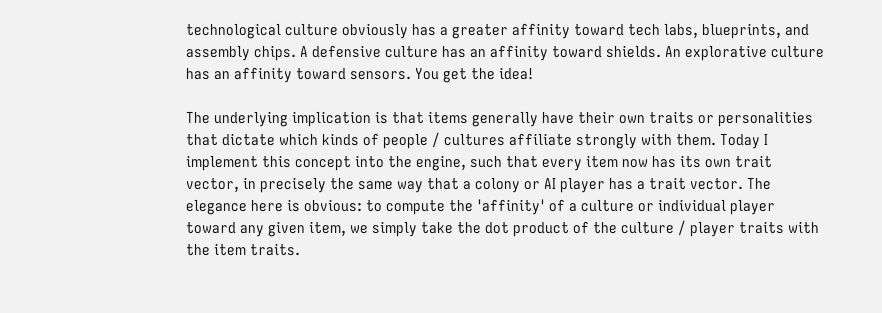technological culture obviously has a greater affinity toward tech labs, blueprints, and assembly chips. A defensive culture has an affinity toward shields. An explorative culture has an affinity toward sensors. You get the idea!

The underlying implication is that items generally have their own traits or personalities that dictate which kinds of people / cultures affiliate strongly with them. Today I implement this concept into the engine, such that every item now has its own trait vector, in precisely the same way that a colony or AI player has a trait vector. The elegance here is obvious: to compute the 'affinity' of a culture or individual player toward any given item, we simply take the dot product of the culture / player traits with the item traits.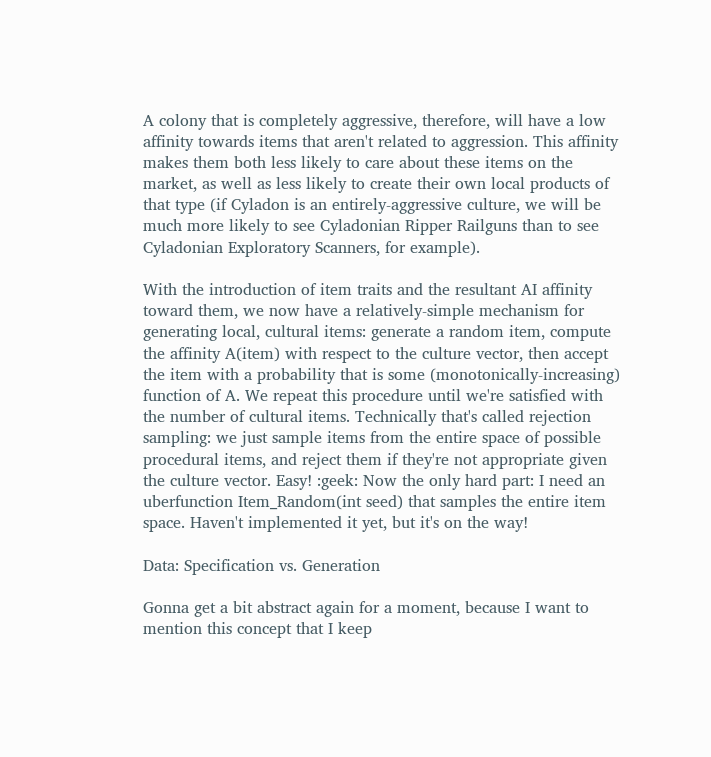A colony that is completely aggressive, therefore, will have a low affinity towards items that aren't related to aggression. This affinity makes them both less likely to care about these items on the market, as well as less likely to create their own local products of that type (if Cyladon is an entirely-aggressive culture, we will be much more likely to see Cyladonian Ripper Railguns than to see Cyladonian Exploratory Scanners, for example).

With the introduction of item traits and the resultant AI affinity toward them, we now have a relatively-simple mechanism for generating local, cultural items: generate a random item, compute the affinity A(item) with respect to the culture vector, then accept the item with a probability that is some (monotonically-increasing) function of A. We repeat this procedure until we're satisfied with the number of cultural items. Technically that's called rejection sampling: we just sample items from the entire space of possible procedural items, and reject them if they're not appropriate given the culture vector. Easy! :geek: Now the only hard part: I need an uberfunction Item_Random(int seed) that samples the entire item space. Haven't implemented it yet, but it's on the way!

Data: Specification vs. Generation

Gonna get a bit abstract again for a moment, because I want to mention this concept that I keep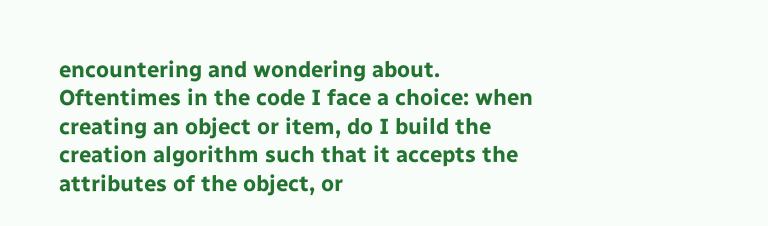encountering and wondering about. Oftentimes in the code I face a choice: when creating an object or item, do I build the creation algorithm such that it accepts the attributes of the object, or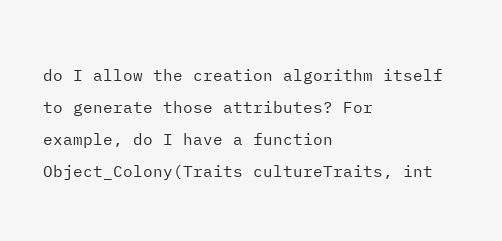do I allow the creation algorithm itself to generate those attributes? For example, do I have a function Object_Colony(Traits cultureTraits, int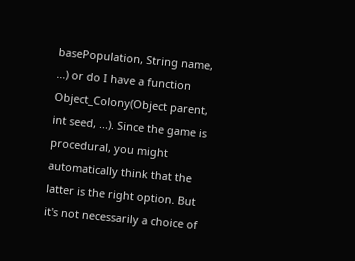basePopulation, String name, ...) or do I have a function Object_Colony(Object parent, int seed, ...). Since the game is procedural, you might automatically think that the latter is the right option. But it's not necessarily a choice of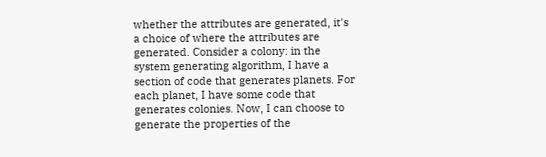whether the attributes are generated, it's a choice of where the attributes are generated. Consider a colony: in the system generating algorithm, I have a section of code that generates planets. For each planet, I have some code that generates colonies. Now, I can choose to generate the properties of the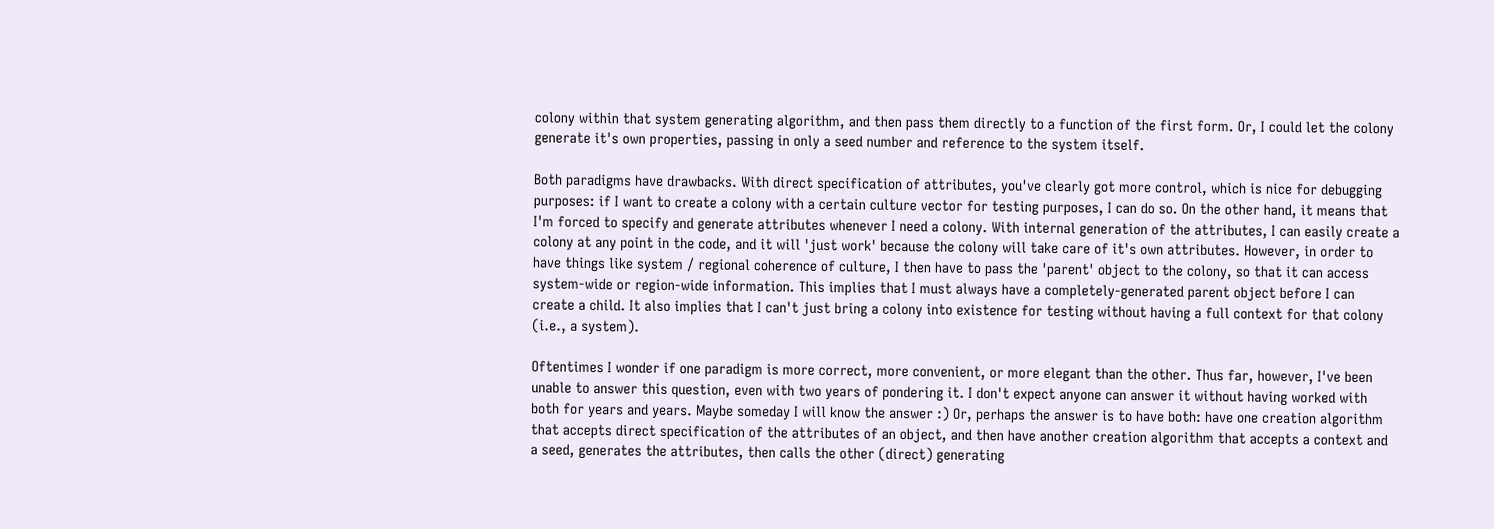colony within that system generating algorithm, and then pass them directly to a function of the first form. Or, I could let the colony generate it's own properties, passing in only a seed number and reference to the system itself.

Both paradigms have drawbacks. With direct specification of attributes, you've clearly got more control, which is nice for debugging purposes: if I want to create a colony with a certain culture vector for testing purposes, I can do so. On the other hand, it means that I'm forced to specify and generate attributes whenever I need a colony. With internal generation of the attributes, I can easily create a colony at any point in the code, and it will 'just work' because the colony will take care of it's own attributes. However, in order to have things like system / regional coherence of culture, I then have to pass the 'parent' object to the colony, so that it can access system-wide or region-wide information. This implies that I must always have a completely-generated parent object before I can create a child. It also implies that I can't just bring a colony into existence for testing without having a full context for that colony (i.e., a system).

Oftentimes I wonder if one paradigm is more correct, more convenient, or more elegant than the other. Thus far, however, I've been unable to answer this question, even with two years of pondering it. I don't expect anyone can answer it without having worked with both for years and years. Maybe someday I will know the answer :) Or, perhaps the answer is to have both: have one creation algorithm that accepts direct specification of the attributes of an object, and then have another creation algorithm that accepts a context and a seed, generates the attributes, then calls the other (direct) generating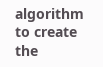algorithm to create the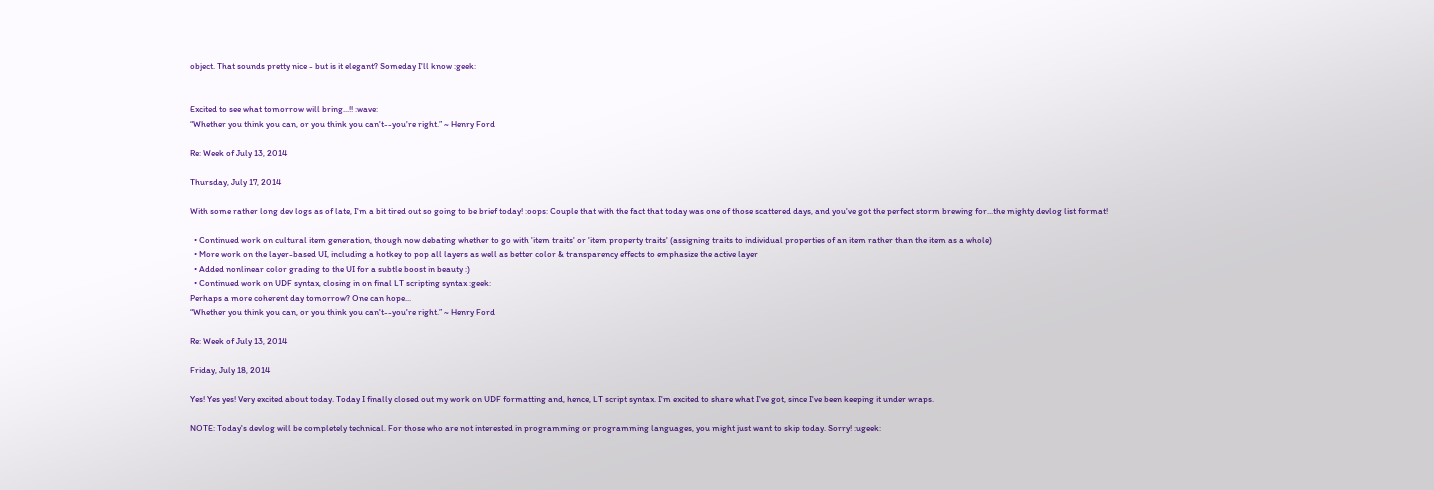object. That sounds pretty nice - but is it elegant? Someday I'll know :geek:


Excited to see what tomorrow will bring...!! :wave:
“Whether you think you can, or you think you can't--you're right.” ~ Henry Ford

Re: Week of July 13, 2014

Thursday, July 17, 2014

With some rather long dev logs as of late, I'm a bit tired out so going to be brief today! :oops: Couple that with the fact that today was one of those scattered days, and you've got the perfect storm brewing for...the mighty devlog list format!

  • Continued work on cultural item generation, though now debating whether to go with 'item traits' or 'item property traits' (assigning traits to individual properties of an item rather than the item as a whole)
  • More work on the layer-based UI, including a hotkey to pop all layers as well as better color & transparency effects to emphasize the active layer
  • Added nonlinear color grading to the UI for a subtle boost in beauty :)
  • Continued work on UDF syntax, closing in on final LT scripting syntax :geek:
Perhaps a more coherent day tomorrow? One can hope...
“Whether you think you can, or you think you can't--you're right.” ~ Henry Ford

Re: Week of July 13, 2014

Friday, July 18, 2014

Yes! Yes yes! Very excited about today. Today I finally closed out my work on UDF formatting and, hence, LT script syntax. I'm excited to share what I've got, since I've been keeping it under wraps.

NOTE: Today's devlog will be completely technical. For those who are not interested in programming or programming languages, you might just want to skip today. Sorry! :ugeek: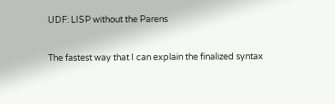UDF: LISP without the Parens

The fastest way that I can explain the finalized syntax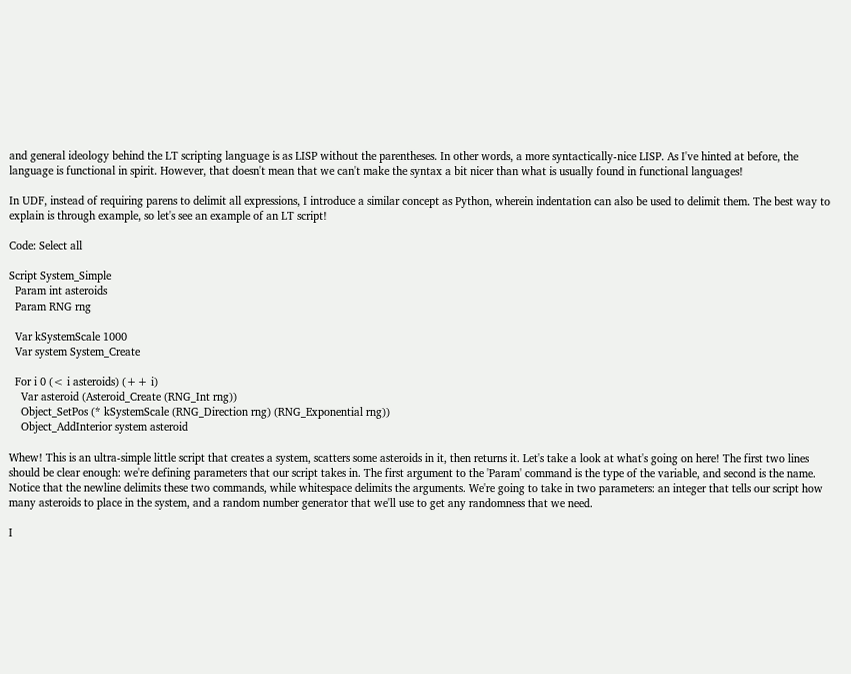and general ideology behind the LT scripting language is as LISP without the parentheses. In other words, a more syntactically-nice LISP. As I've hinted at before, the language is functional in spirit. However, that doesn't mean that we can't make the syntax a bit nicer than what is usually found in functional languages!

In UDF, instead of requiring parens to delimit all expressions, I introduce a similar concept as Python, wherein indentation can also be used to delimit them. The best way to explain is through example, so let's see an example of an LT script!

Code: Select all

Script System_Simple
  Param int asteroids
  Param RNG rng

  Var kSystemScale 1000
  Var system System_Create

  For i 0 (< i asteroids) (++ i)
    Var asteroid (Asteroid_Create (RNG_Int rng))
    Object_SetPos (* kSystemScale (RNG_Direction rng) (RNG_Exponential rng))
    Object_AddInterior system asteroid

Whew! This is an ultra-simple little script that creates a system, scatters some asteroids in it, then returns it. Let's take a look at what's going on here! The first two lines should be clear enough: we're defining parameters that our script takes in. The first argument to the 'Param' command is the type of the variable, and second is the name. Notice that the newline delimits these two commands, while whitespace delimits the arguments. We're going to take in two parameters: an integer that tells our script how many asteroids to place in the system, and a random number generator that we'll use to get any randomness that we need.

I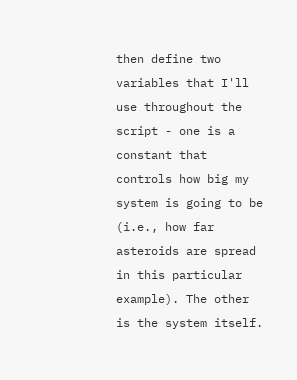then define two variables that I'll use throughout the script - one is a constant that controls how big my system is going to be (i.e., how far asteroids are spread in this particular example). The other is the system itself.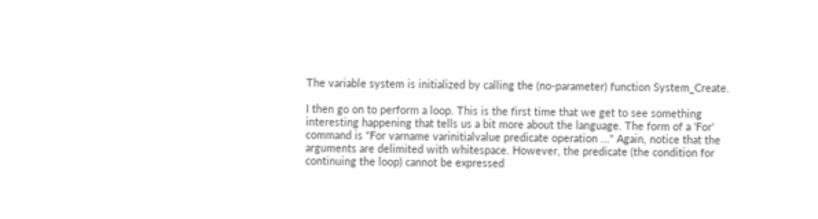The variable system is initialized by calling the (no-parameter) function System_Create.

I then go on to perform a loop. This is the first time that we get to see something interesting happening that tells us a bit more about the language. The form of a 'For' command is "For varname varinitialvalue predicate operation ..." Again, notice that the arguments are delimited with whitespace. However, the predicate (the condition for continuing the loop) cannot be expressed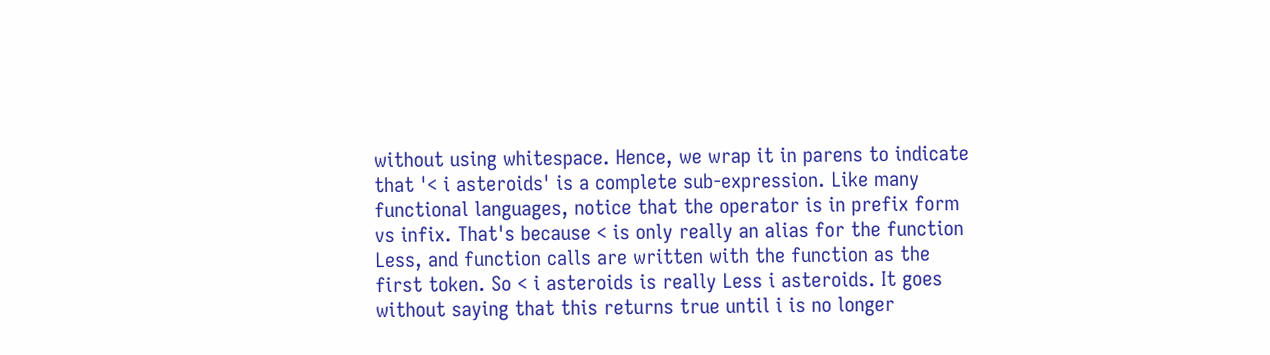without using whitespace. Hence, we wrap it in parens to indicate that '< i asteroids' is a complete sub-expression. Like many functional languages, notice that the operator is in prefix form vs infix. That's because < is only really an alias for the function Less, and function calls are written with the function as the first token. So < i asteroids is really Less i asteroids. It goes without saying that this returns true until i is no longer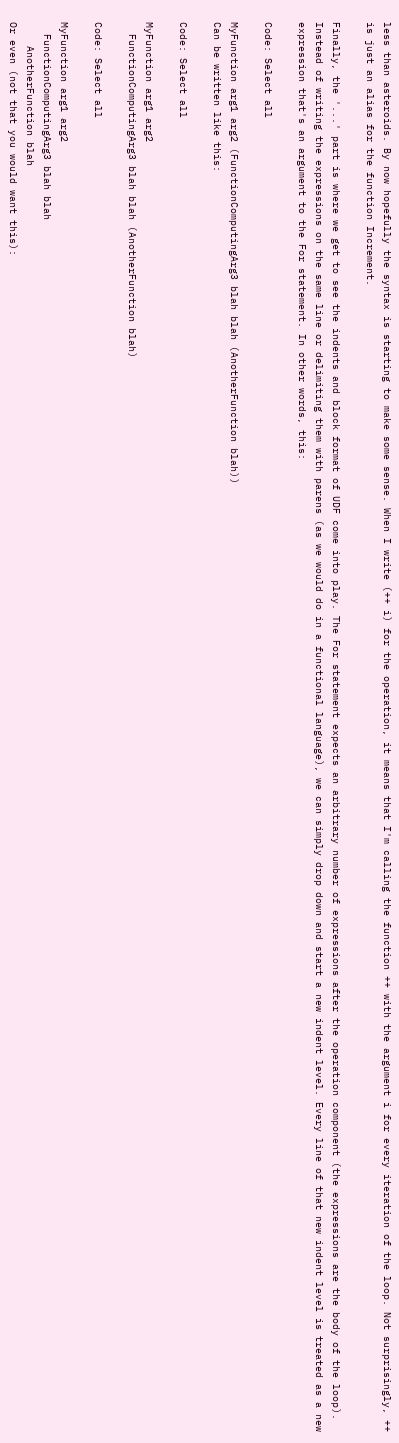less than asteroids. By now hopefully the syntax is starting to make some sense. When I write (++ i) for the operation, it means that I'm calling the function ++ with the argument i for every iteration of the loop. Not surprisingly, ++ is just an alias for the function Increment.

Finally, the '...' part is where we get to see the indents and block format of UDF come into play. The For statement expects an arbitrary number of expressions after the operation component (the expressions are the body of the loop). Instead of writing the expressions on the same line or delimiting them with parens (as we would do in a functional language), we can simply drop down and start a new indent level. Every line of that new indent level is treated as a new expression that's an argument to the For statement. In other words, this:

Code: Select all

MyFunction arg1 arg2 (FunctionComputingArg3 blah blah (AnotherFunction blah))
Can be written like this:

Code: Select all

MyFunction arg1 arg2
  FunctionComputingArg3 blah blah (AnotherFunction blah)

Code: Select all

MyFunction arg1 arg2
  FunctionComputingArg3 blah blah
    AnotherFunction blah
Or even (not that you would want this):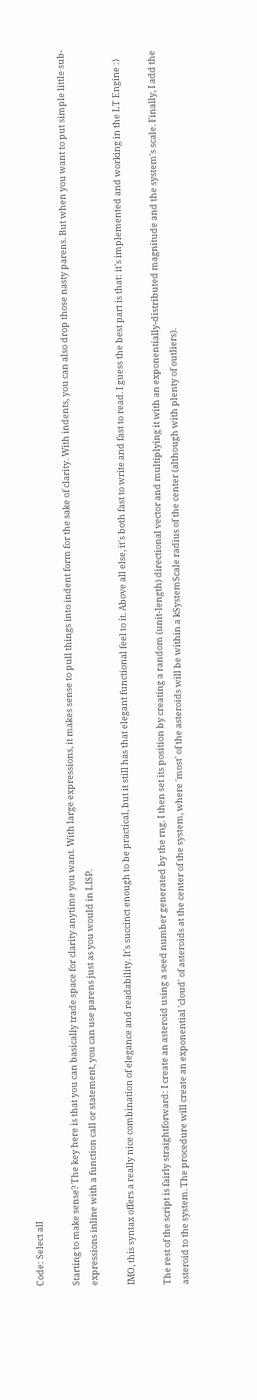Code: Select all

Starting to make sense? The key here is that you can basically trade space for clarity anytime you want. With large expressions, it makes sense to pull things into indent form for the sake of clarity. With indents, you can also drop those nasty parens. But when you want to put simple little sub-expressions inline with a function call or statement, you can use parens just as you would in LISP.

IMO, this syntax offers a really nice combination of elegance and readability. It's succinct enough to be practical, but it still has that elegant functional feel to it. Above all else, it's both fast to write and fast to read. I guess the best part is that: it's implemented and working in the LT Engine :)

The rest of the script is fairly straightforward: I create an asteroid using a seed number generated by the rng. I then set its position by creating a random (unit-length) directional vector and multiplying it with an exponentially-distributed magnitude and the system's scale. Finally, I add the asteroid to the system. The procedure will create an exponential 'cloud' of asteroids at the center of the system, where 'most' of the asteroids will be within a kSystemScale radius of the center (although with plenty of outliers).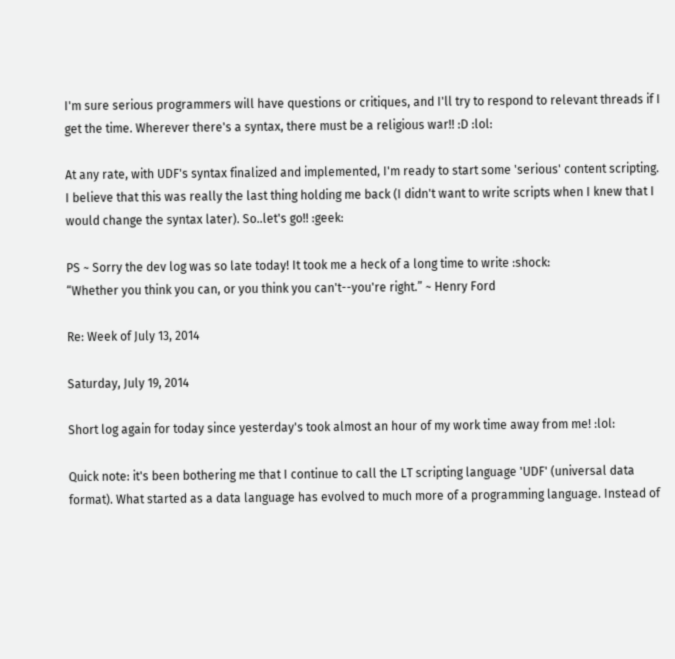I'm sure serious programmers will have questions or critiques, and I'll try to respond to relevant threads if I get the time. Wherever there's a syntax, there must be a religious war!! :D :lol:

At any rate, with UDF's syntax finalized and implemented, I'm ready to start some 'serious' content scripting. I believe that this was really the last thing holding me back (I didn't want to write scripts when I knew that I would change the syntax later). So..let's go!! :geek:

PS ~ Sorry the dev log was so late today! It took me a heck of a long time to write :shock:
“Whether you think you can, or you think you can't--you're right.” ~ Henry Ford

Re: Week of July 13, 2014

Saturday, July 19, 2014

Short log again for today since yesterday's took almost an hour of my work time away from me! :lol:

Quick note: it's been bothering me that I continue to call the LT scripting language 'UDF' (universal data format). What started as a data language has evolved to much more of a programming language. Instead of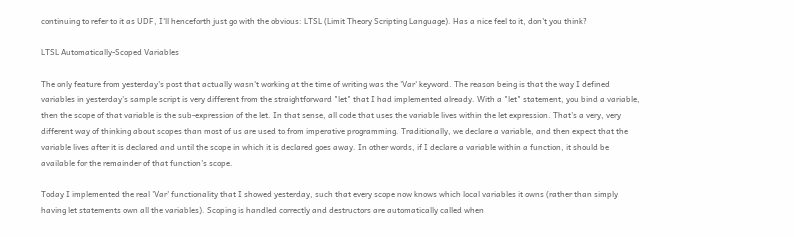continuing to refer to it as UDF, I'll henceforth just go with the obvious: LTSL (Limit Theory Scripting Language). Has a nice feel to it, don't you think?

LTSL Automatically-Scoped Variables

The only feature from yesterday's post that actually wasn't working at the time of writing was the 'Var' keyword. The reason being is that the way I defined variables in yesterday's sample script is very different from the straightforward "let" that I had implemented already. With a "let" statement, you bind a variable, then the scope of that variable is the sub-expression of the let. In that sense, all code that uses the variable lives within the let expression. That's a very, very different way of thinking about scopes than most of us are used to from imperative programming. Traditionally, we declare a variable, and then expect that the variable lives after it is declared and until the scope in which it is declared goes away. In other words, if I declare a variable within a function, it should be available for the remainder of that function's scope.

Today I implemented the real 'Var' functionality that I showed yesterday, such that every scope now knows which local variables it owns (rather than simply having let statements own all the variables). Scoping is handled correctly and destructors are automatically called when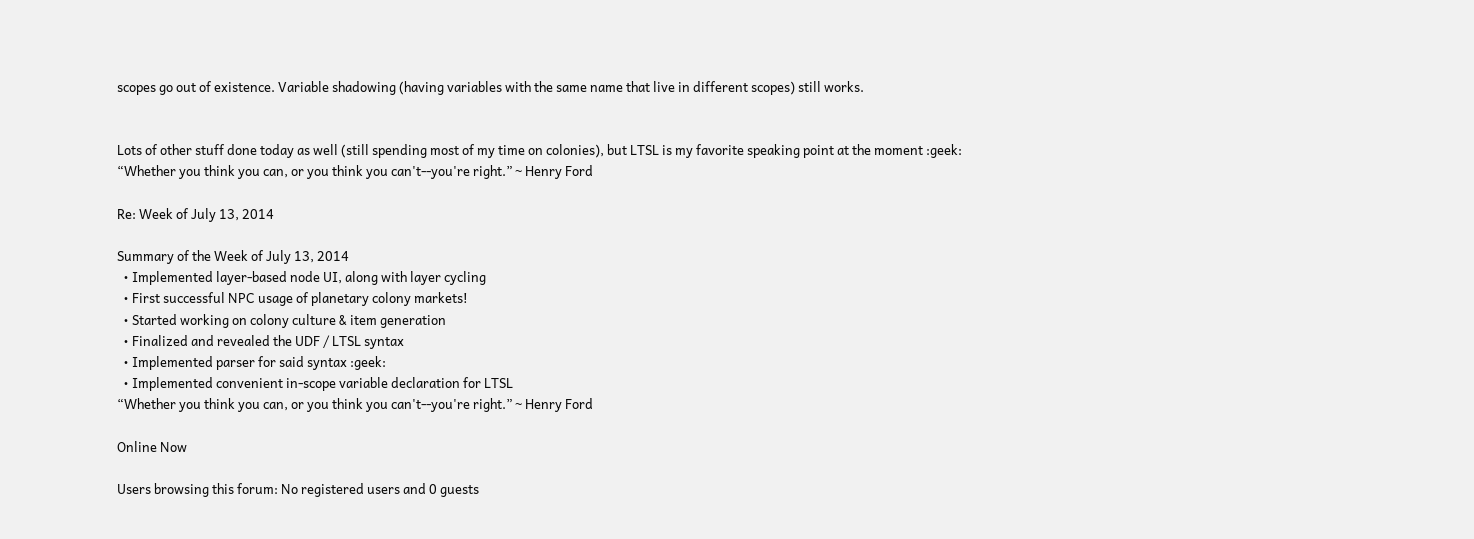scopes go out of existence. Variable shadowing (having variables with the same name that live in different scopes) still works.


Lots of other stuff done today as well (still spending most of my time on colonies), but LTSL is my favorite speaking point at the moment :geek:
“Whether you think you can, or you think you can't--you're right.” ~ Henry Ford

Re: Week of July 13, 2014

Summary of the Week of July 13, 2014
  • Implemented layer-based node UI, along with layer cycling
  • First successful NPC usage of planetary colony markets!
  • Started working on colony culture & item generation
  • Finalized and revealed the UDF / LTSL syntax
  • Implemented parser for said syntax :geek:
  • Implemented convenient in-scope variable declaration for LTSL
“Whether you think you can, or you think you can't--you're right.” ~ Henry Ford

Online Now

Users browsing this forum: No registered users and 0 guests